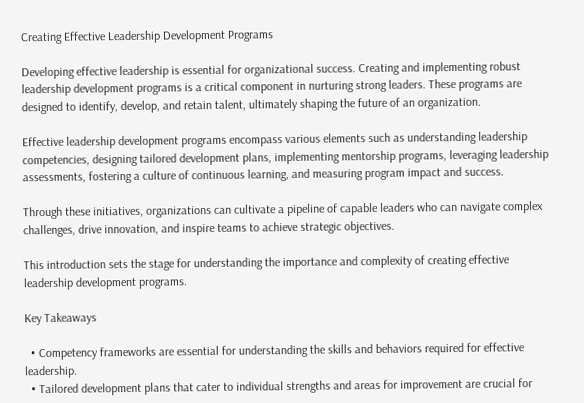Creating Effective Leadership Development Programs

Developing effective leadership is essential for organizational success. Creating and implementing robust leadership development programs is a critical component in nurturing strong leaders. These programs are designed to identify, develop, and retain talent, ultimately shaping the future of an organization.

Effective leadership development programs encompass various elements such as understanding leadership competencies, designing tailored development plans, implementing mentorship programs, leveraging leadership assessments, fostering a culture of continuous learning, and measuring program impact and success.

Through these initiatives, organizations can cultivate a pipeline of capable leaders who can navigate complex challenges, drive innovation, and inspire teams to achieve strategic objectives.

This introduction sets the stage for understanding the importance and complexity of creating effective leadership development programs.

Key Takeaways

  • Competency frameworks are essential for understanding the skills and behaviors required for effective leadership.
  • Tailored development plans that cater to individual strengths and areas for improvement are crucial for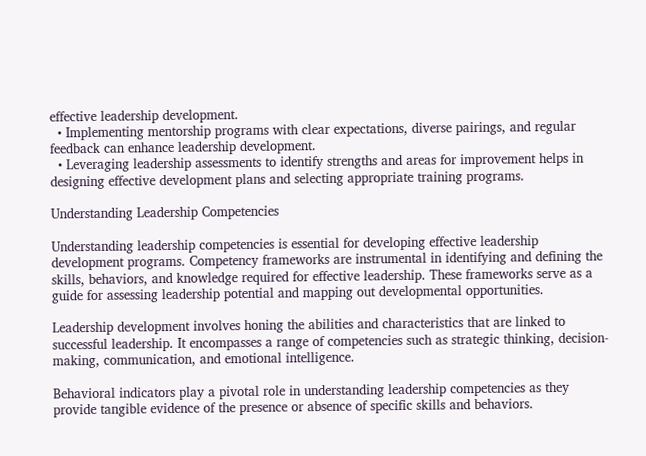effective leadership development.
  • Implementing mentorship programs with clear expectations, diverse pairings, and regular feedback can enhance leadership development.
  • Leveraging leadership assessments to identify strengths and areas for improvement helps in designing effective development plans and selecting appropriate training programs.

Understanding Leadership Competencies

Understanding leadership competencies is essential for developing effective leadership development programs. Competency frameworks are instrumental in identifying and defining the skills, behaviors, and knowledge required for effective leadership. These frameworks serve as a guide for assessing leadership potential and mapping out developmental opportunities.

Leadership development involves honing the abilities and characteristics that are linked to successful leadership. It encompasses a range of competencies such as strategic thinking, decision-making, communication, and emotional intelligence.

Behavioral indicators play a pivotal role in understanding leadership competencies as they provide tangible evidence of the presence or absence of specific skills and behaviors.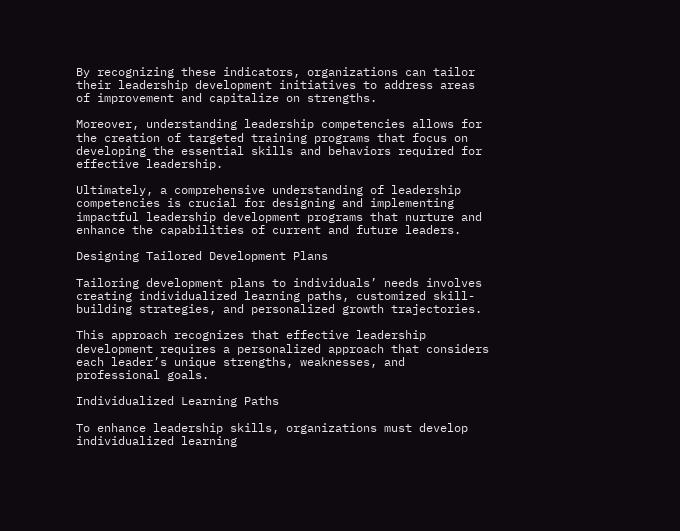By recognizing these indicators, organizations can tailor their leadership development initiatives to address areas of improvement and capitalize on strengths.

Moreover, understanding leadership competencies allows for the creation of targeted training programs that focus on developing the essential skills and behaviors required for effective leadership.

Ultimately, a comprehensive understanding of leadership competencies is crucial for designing and implementing impactful leadership development programs that nurture and enhance the capabilities of current and future leaders.

Designing Tailored Development Plans

Tailoring development plans to individuals’ needs involves creating individualized learning paths, customized skill-building strategies, and personalized growth trajectories.

This approach recognizes that effective leadership development requires a personalized approach that considers each leader’s unique strengths, weaknesses, and professional goals.

Individualized Learning Paths

To enhance leadership skills, organizations must develop individualized learning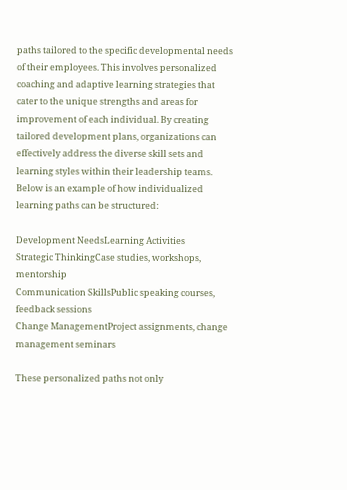paths tailored to the specific developmental needs of their employees. This involves personalized coaching and adaptive learning strategies that cater to the unique strengths and areas for improvement of each individual. By creating tailored development plans, organizations can effectively address the diverse skill sets and learning styles within their leadership teams. Below is an example of how individualized learning paths can be structured:

Development NeedsLearning Activities
Strategic ThinkingCase studies, workshops, mentorship
Communication SkillsPublic speaking courses, feedback sessions
Change ManagementProject assignments, change management seminars

These personalized paths not only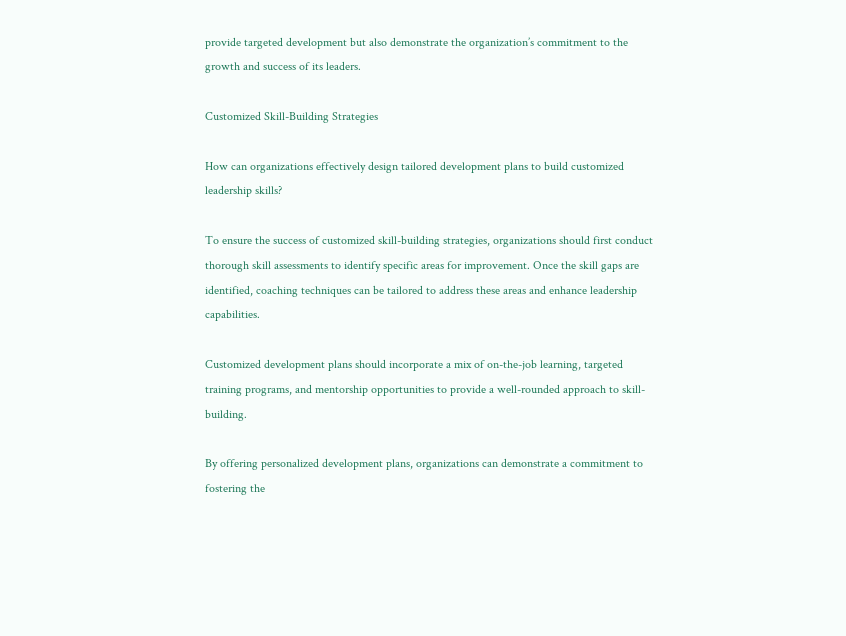provide targeted development but also demonstrate the organization’s commitment to the growth and success of its leaders.

Customized Skill-Building Strategies

How can organizations effectively design tailored development plans to build customized leadership skills?

To ensure the success of customized skill-building strategies, organizations should first conduct thorough skill assessments to identify specific areas for improvement. Once the skill gaps are identified, coaching techniques can be tailored to address these areas and enhance leadership capabilities.

Customized development plans should incorporate a mix of on-the-job learning, targeted training programs, and mentorship opportunities to provide a well-rounded approach to skill-building.

By offering personalized development plans, organizations can demonstrate a commitment to fostering the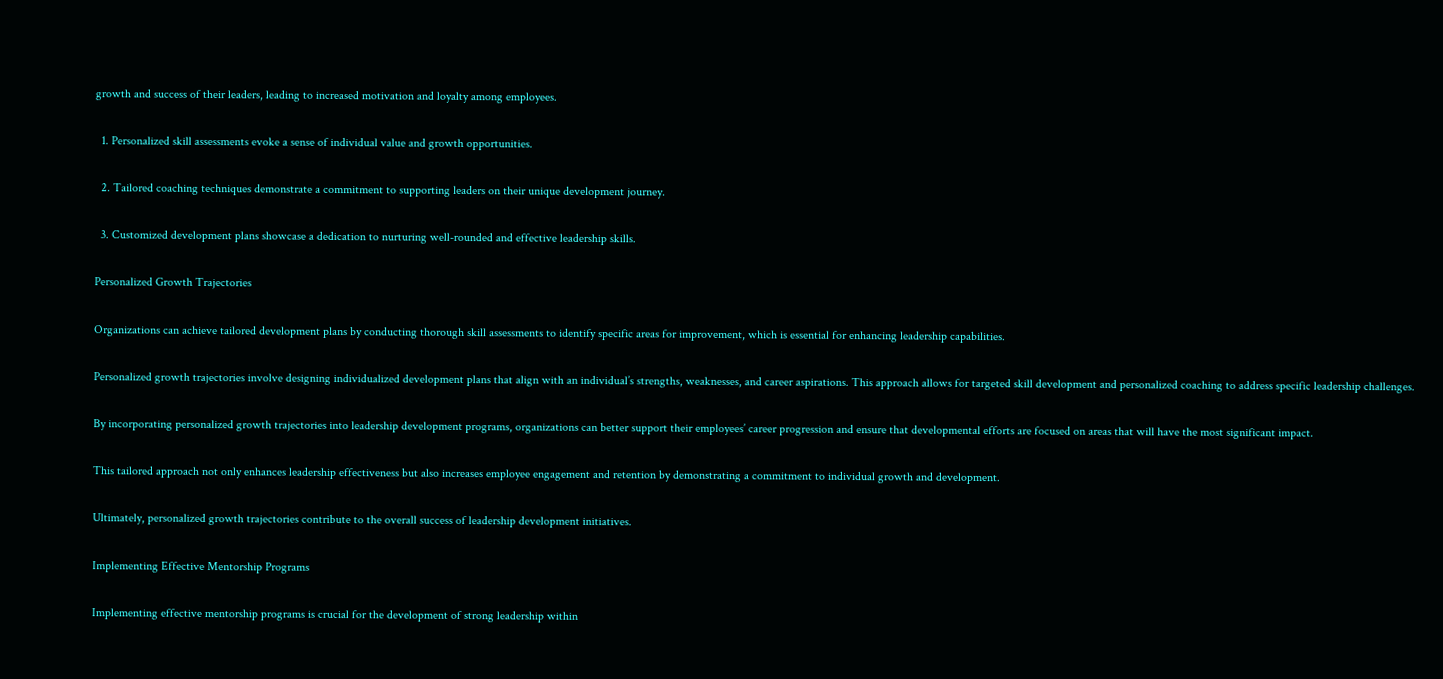growth and success of their leaders, leading to increased motivation and loyalty among employees.

  1. Personalized skill assessments evoke a sense of individual value and growth opportunities.

  2. Tailored coaching techniques demonstrate a commitment to supporting leaders on their unique development journey.

  3. Customized development plans showcase a dedication to nurturing well-rounded and effective leadership skills.

Personalized Growth Trajectories

Organizations can achieve tailored development plans by conducting thorough skill assessments to identify specific areas for improvement, which is essential for enhancing leadership capabilities.

Personalized growth trajectories involve designing individualized development plans that align with an individual’s strengths, weaknesses, and career aspirations. This approach allows for targeted skill development and personalized coaching to address specific leadership challenges.

By incorporating personalized growth trajectories into leadership development programs, organizations can better support their employees’ career progression and ensure that developmental efforts are focused on areas that will have the most significant impact.

This tailored approach not only enhances leadership effectiveness but also increases employee engagement and retention by demonstrating a commitment to individual growth and development.

Ultimately, personalized growth trajectories contribute to the overall success of leadership development initiatives.

Implementing Effective Mentorship Programs

Implementing effective mentorship programs is crucial for the development of strong leadership within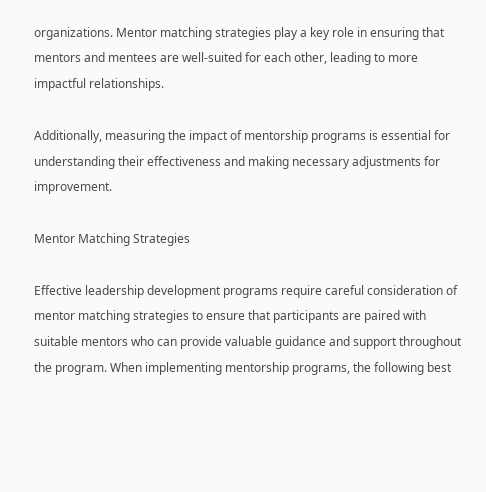organizations. Mentor matching strategies play a key role in ensuring that mentors and mentees are well-suited for each other, leading to more impactful relationships.

Additionally, measuring the impact of mentorship programs is essential for understanding their effectiveness and making necessary adjustments for improvement.

Mentor Matching Strategies

Effective leadership development programs require careful consideration of mentor matching strategies to ensure that participants are paired with suitable mentors who can provide valuable guidance and support throughout the program. When implementing mentorship programs, the following best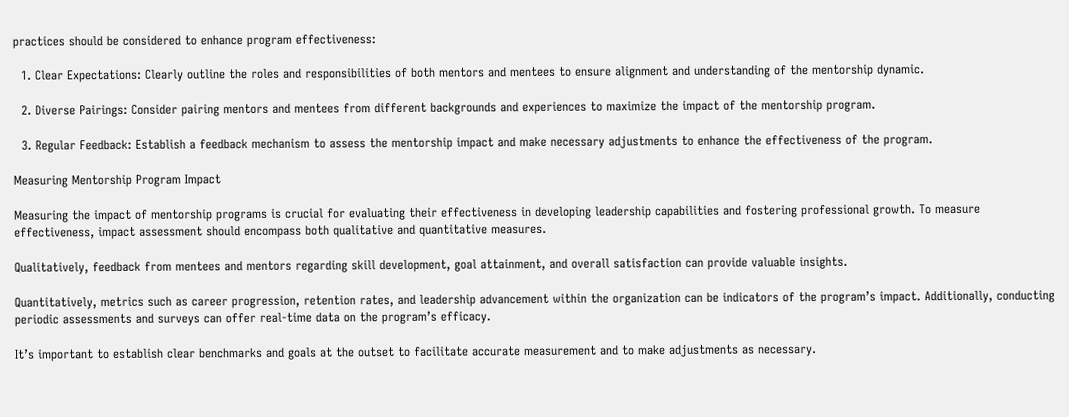practices should be considered to enhance program effectiveness:

  1. Clear Expectations: Clearly outline the roles and responsibilities of both mentors and mentees to ensure alignment and understanding of the mentorship dynamic.

  2. Diverse Pairings: Consider pairing mentors and mentees from different backgrounds and experiences to maximize the impact of the mentorship program.

  3. Regular Feedback: Establish a feedback mechanism to assess the mentorship impact and make necessary adjustments to enhance the effectiveness of the program.

Measuring Mentorship Program Impact

Measuring the impact of mentorship programs is crucial for evaluating their effectiveness in developing leadership capabilities and fostering professional growth. To measure effectiveness, impact assessment should encompass both qualitative and quantitative measures.

Qualitatively, feedback from mentees and mentors regarding skill development, goal attainment, and overall satisfaction can provide valuable insights.

Quantitatively, metrics such as career progression, retention rates, and leadership advancement within the organization can be indicators of the program’s impact. Additionally, conducting periodic assessments and surveys can offer real-time data on the program’s efficacy.

It’s important to establish clear benchmarks and goals at the outset to facilitate accurate measurement and to make adjustments as necessary.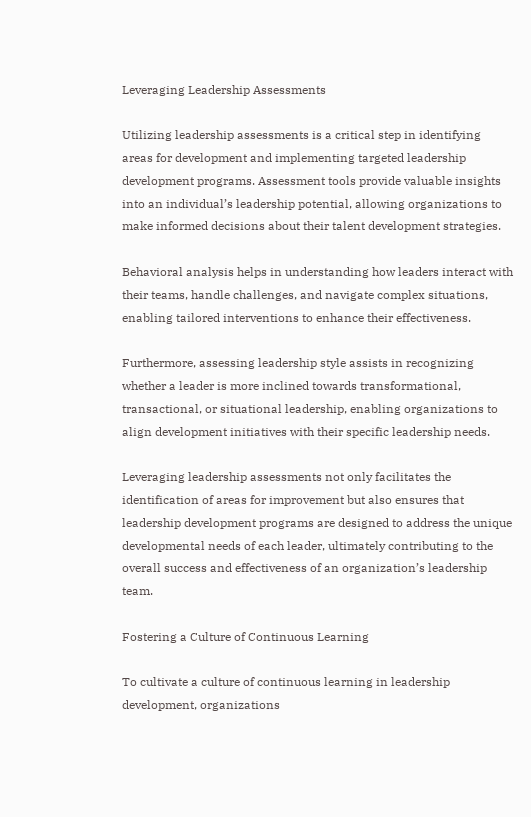Leveraging Leadership Assessments

Utilizing leadership assessments is a critical step in identifying areas for development and implementing targeted leadership development programs. Assessment tools provide valuable insights into an individual’s leadership potential, allowing organizations to make informed decisions about their talent development strategies.

Behavioral analysis helps in understanding how leaders interact with their teams, handle challenges, and navigate complex situations, enabling tailored interventions to enhance their effectiveness.

Furthermore, assessing leadership style assists in recognizing whether a leader is more inclined towards transformational, transactional, or situational leadership, enabling organizations to align development initiatives with their specific leadership needs.

Leveraging leadership assessments not only facilitates the identification of areas for improvement but also ensures that leadership development programs are designed to address the unique developmental needs of each leader, ultimately contributing to the overall success and effectiveness of an organization’s leadership team.

Fostering a Culture of Continuous Learning

To cultivate a culture of continuous learning in leadership development, organizations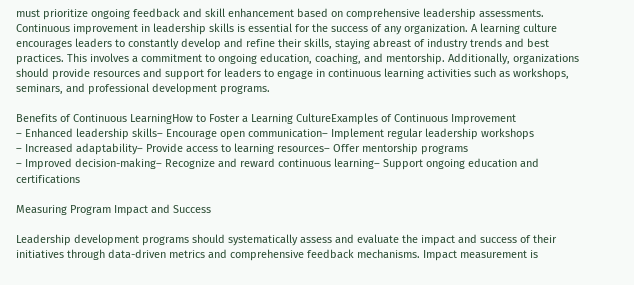must prioritize ongoing feedback and skill enhancement based on comprehensive leadership assessments. Continuous improvement in leadership skills is essential for the success of any organization. A learning culture encourages leaders to constantly develop and refine their skills, staying abreast of industry trends and best practices. This involves a commitment to ongoing education, coaching, and mentorship. Additionally, organizations should provide resources and support for leaders to engage in continuous learning activities such as workshops, seminars, and professional development programs.

Benefits of Continuous LearningHow to Foster a Learning CultureExamples of Continuous Improvement
– Enhanced leadership skills– Encourage open communication– Implement regular leadership workshops
– Increased adaptability– Provide access to learning resources– Offer mentorship programs
– Improved decision-making– Recognize and reward continuous learning– Support ongoing education and certifications

Measuring Program Impact and Success

Leadership development programs should systematically assess and evaluate the impact and success of their initiatives through data-driven metrics and comprehensive feedback mechanisms. Impact measurement is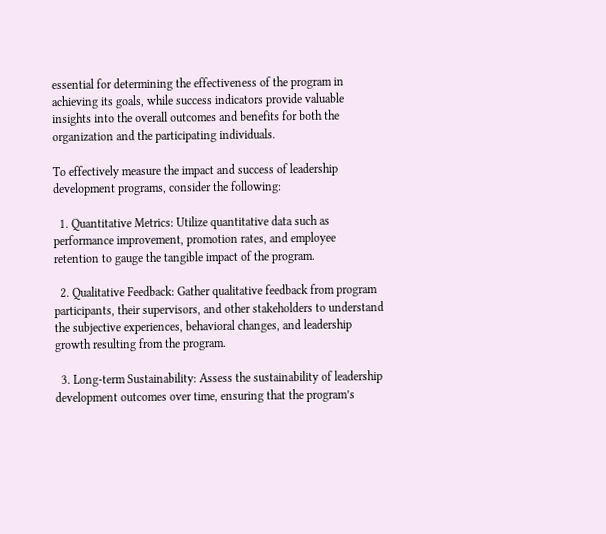essential for determining the effectiveness of the program in achieving its goals, while success indicators provide valuable insights into the overall outcomes and benefits for both the organization and the participating individuals.

To effectively measure the impact and success of leadership development programs, consider the following:

  1. Quantitative Metrics: Utilize quantitative data such as performance improvement, promotion rates, and employee retention to gauge the tangible impact of the program.

  2. Qualitative Feedback: Gather qualitative feedback from program participants, their supervisors, and other stakeholders to understand the subjective experiences, behavioral changes, and leadership growth resulting from the program.

  3. Long-term Sustainability: Assess the sustainability of leadership development outcomes over time, ensuring that the program’s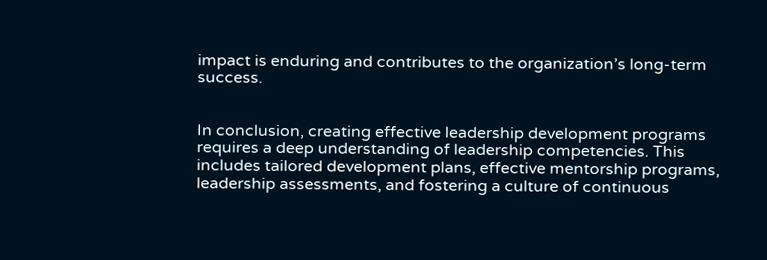impact is enduring and contributes to the organization’s long-term success.


In conclusion, creating effective leadership development programs requires a deep understanding of leadership competencies. This includes tailored development plans, effective mentorship programs, leadership assessments, and fostering a culture of continuous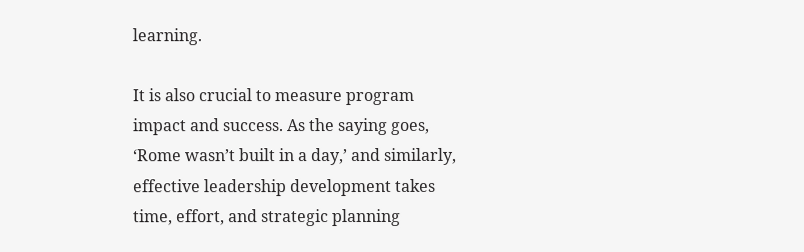learning.

It is also crucial to measure program impact and success. As the saying goes, ‘Rome wasn’t built in a day,’ and similarly, effective leadership development takes time, effort, and strategic planning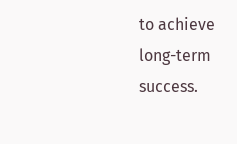to achieve long-term success.